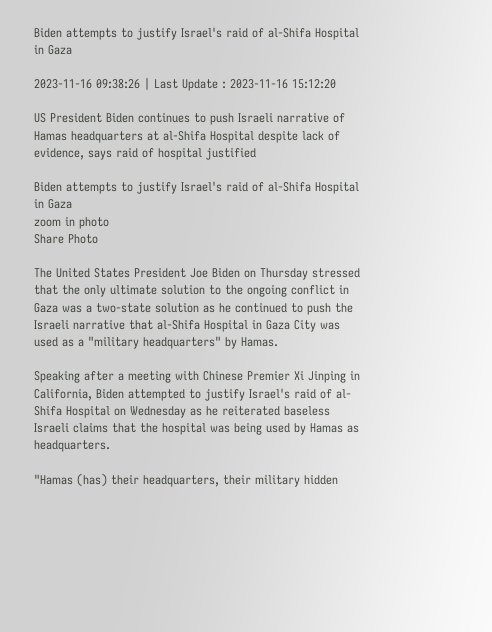Biden attempts to justify Israel's raid of al-Shifa Hospital in Gaza

2023-11-16 09:38:26 | Last Update : 2023-11-16 15:12:20

US President Biden continues to push Israeli narrative of Hamas headquarters at al-Shifa Hospital despite lack of evidence, says raid of hospital justified

Biden attempts to justify Israel's raid of al-Shifa Hospital in Gaza
zoom in photo
Share Photo

The United States President Joe Biden on Thursday stressed that the only ultimate solution to the ongoing conflict in Gaza was a two-state solution as he continued to push the Israeli narrative that al-Shifa Hospital in Gaza City was used as a "military headquarters" by Hamas.

Speaking after a meeting with Chinese Premier Xi Jinping in California, Biden attempted to justify Israel's raid of al-Shifa Hospital on Wednesday as he reiterated baseless Israeli claims that the hospital was being used by Hamas as headquarters.

"Hamas (has) their headquarters, their military hidden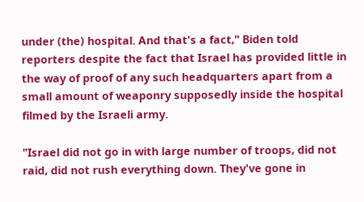under (the) hospital. And that's a fact," Biden told reporters despite the fact that Israel has provided little in the way of proof of any such headquarters apart from a small amount of weaponry supposedly inside the hospital filmed by the Israeli army.

"Israel did not go in with large number of troops, did not raid, did not rush everything down. They've gone in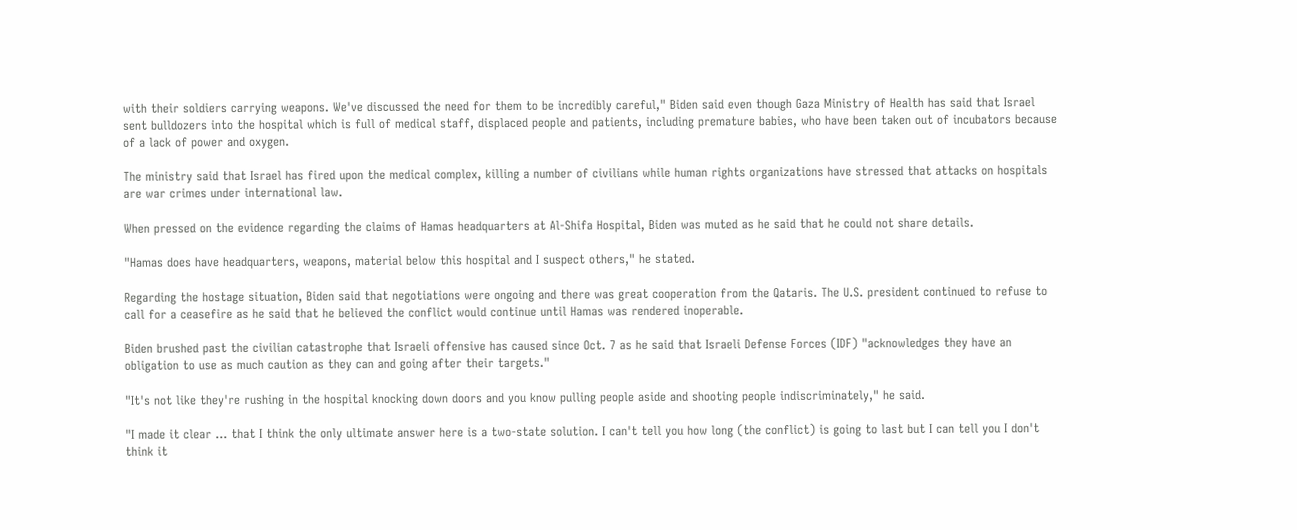with their soldiers carrying weapons. We've discussed the need for them to be incredibly careful," Biden said even though Gaza Ministry of Health has said that Israel sent bulldozers into the hospital which is full of medical staff, displaced people and patients, including premature babies, who have been taken out of incubators because of a lack of power and oxygen.

The ministry said that Israel has fired upon the medical complex, killing a number of civilians while human rights organizations have stressed that attacks on hospitals are war crimes under international law.

When pressed on the evidence regarding the claims of Hamas headquarters at Al-Shifa Hospital, Biden was muted as he said that he could not share details.

"Hamas does have headquarters, weapons, material below this hospital and I suspect others," he stated.

Regarding the hostage situation, Biden said that negotiations were ongoing and there was great cooperation from the Qataris. The U.S. president continued to refuse to call for a ceasefire as he said that he believed the conflict would continue until Hamas was rendered inoperable.

Biden brushed past the civilian catastrophe that Israeli offensive has caused since Oct. 7 as he said that Israeli Defense Forces (IDF) "acknowledges they have an obligation to use as much caution as they can and going after their targets."

"It's not like they're rushing in the hospital knocking down doors and you know pulling people aside and shooting people indiscriminately," he said.

"I made it clear ... that I think the only ultimate answer here is a two-state solution. I can't tell you how long (the conflict) is going to last but I can tell you I don't think it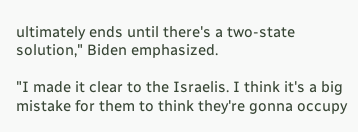ultimately ends until there's a two-state solution," Biden emphasized.

"I made it clear to the Israelis. I think it's a big mistake for them to think they're gonna occupy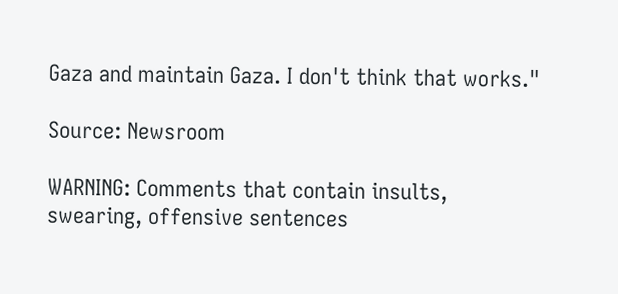Gaza and maintain Gaza. I don't think that works."

Source: Newsroom

WARNING: Comments that contain insults, swearing, offensive sentences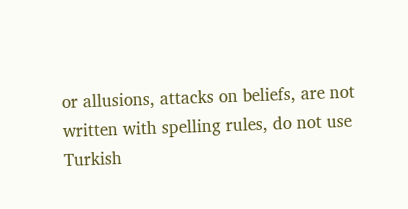or allusions, attacks on beliefs, are not written with spelling rules, do not use Turkish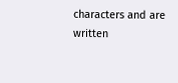characters and are written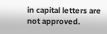in capital letters are not approved.